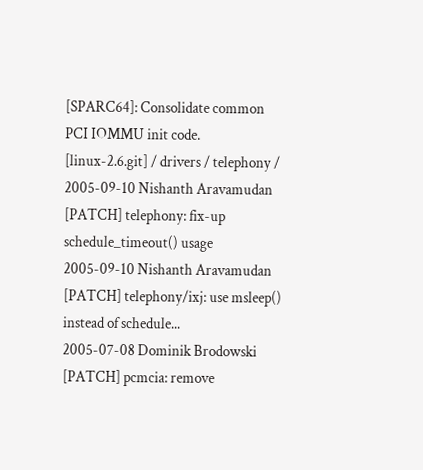[SPARC64]: Consolidate common PCI IOMMU init code.
[linux-2.6.git] / drivers / telephony /
2005-09-10 Nishanth Aravamudan [PATCH] telephony: fix-up schedule_timeout() usage
2005-09-10 Nishanth Aravamudan [PATCH] telephony/ixj: use msleep() instead of schedule...
2005-07-08 Dominik Brodowski [PATCH] pcmcia: remove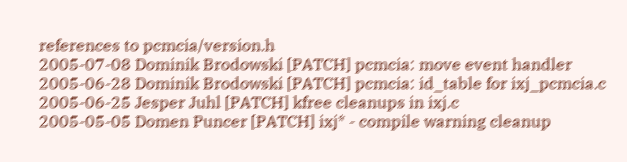references to pcmcia/version.h
2005-07-08 Dominik Brodowski [PATCH] pcmcia: move event handler
2005-06-28 Dominik Brodowski [PATCH] pcmcia: id_table for ixj_pcmcia.c
2005-06-25 Jesper Juhl [PATCH] kfree cleanups in ixj.c
2005-05-05 Domen Puncer [PATCH] ixj* - compile warning cleanup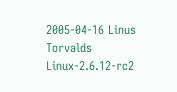2005-04-16 Linus Torvalds Linux-2.6.12-rc2